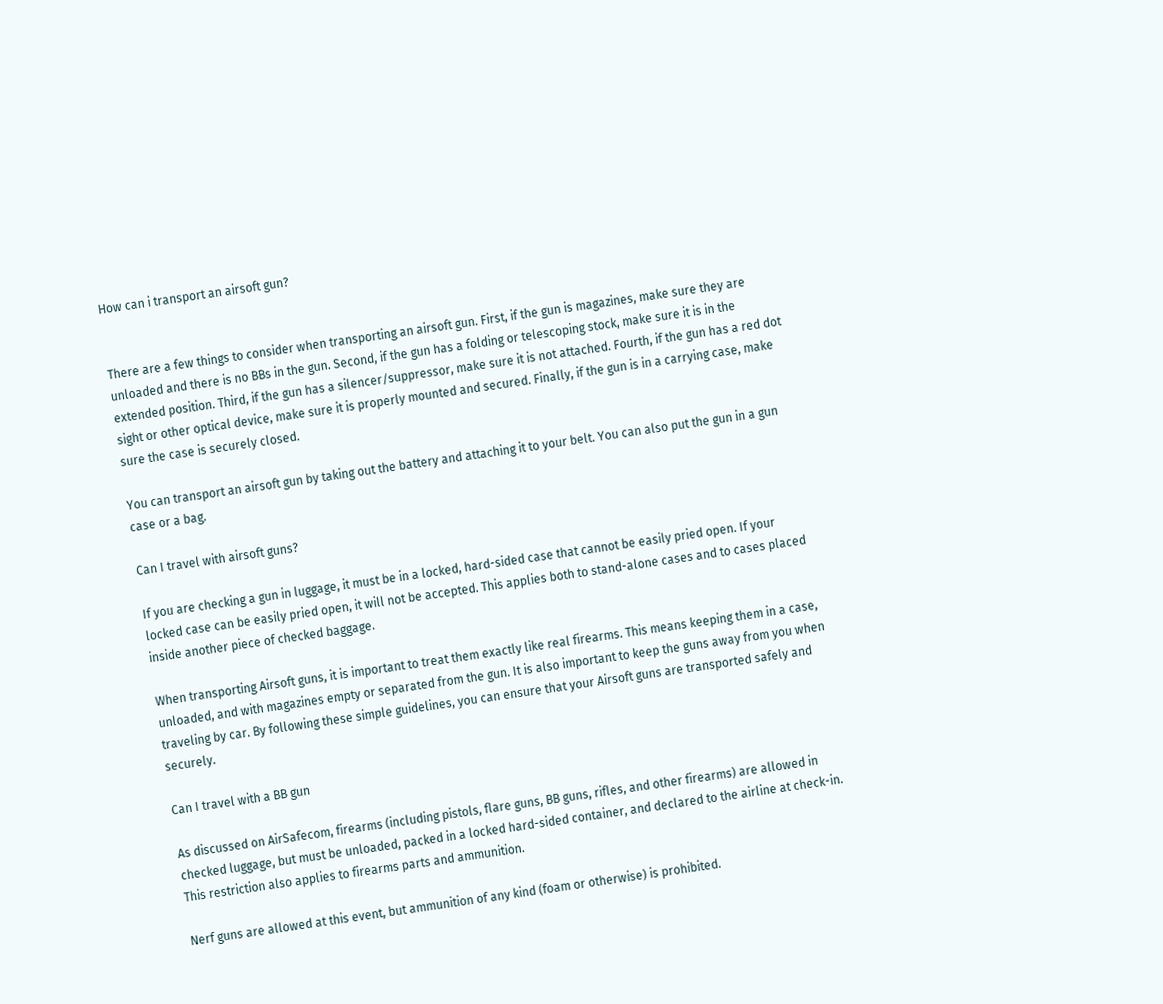How can i transport an airsoft gun?


There are a few things to consider when transporting an airsoft gun. First, if the gun is magazines, make sure they are unloaded and there is no BBs in the gun. Second, if the gun has a folding or telescoping stock, make sure it is in the extended position. Third, if the gun has a silencer/suppressor, make sure it is not attached. Fourth, if the gun has a red dot sight or other optical device, make sure it is properly mounted and secured. Finally, if the gun is in a carrying case, make sure the case is securely closed.

You can transport an airsoft gun by taking out the battery and attaching it to your belt. You can also put the gun in a gun case or a bag.

Can I travel with airsoft guns?

If you are checking a gun in luggage, it must be in a locked, hard-sided case that cannot be easily pried open. If your locked case can be easily pried open, it will not be accepted. This applies both to stand-alone cases and to cases placed inside another piece of checked baggage.

When transporting Airsoft guns, it is important to treat them exactly like real firearms. This means keeping them in a case, unloaded, and with magazines empty or separated from the gun. It is also important to keep the guns away from you when traveling by car. By following these simple guidelines, you can ensure that your Airsoft guns are transported safely and securely.

Can I travel with a BB gun

As discussed on AirSafecom, firearms (including pistols, flare guns, BB guns, rifles, and other firearms) are allowed in checked luggage, but must be unloaded, packed in a locked hard-sided container, and declared to the airline at check-in. This restriction also applies to firearms parts and ammunition.

Nerf guns are allowed at this event, but ammunition of any kind (foam or otherwise) is prohibited.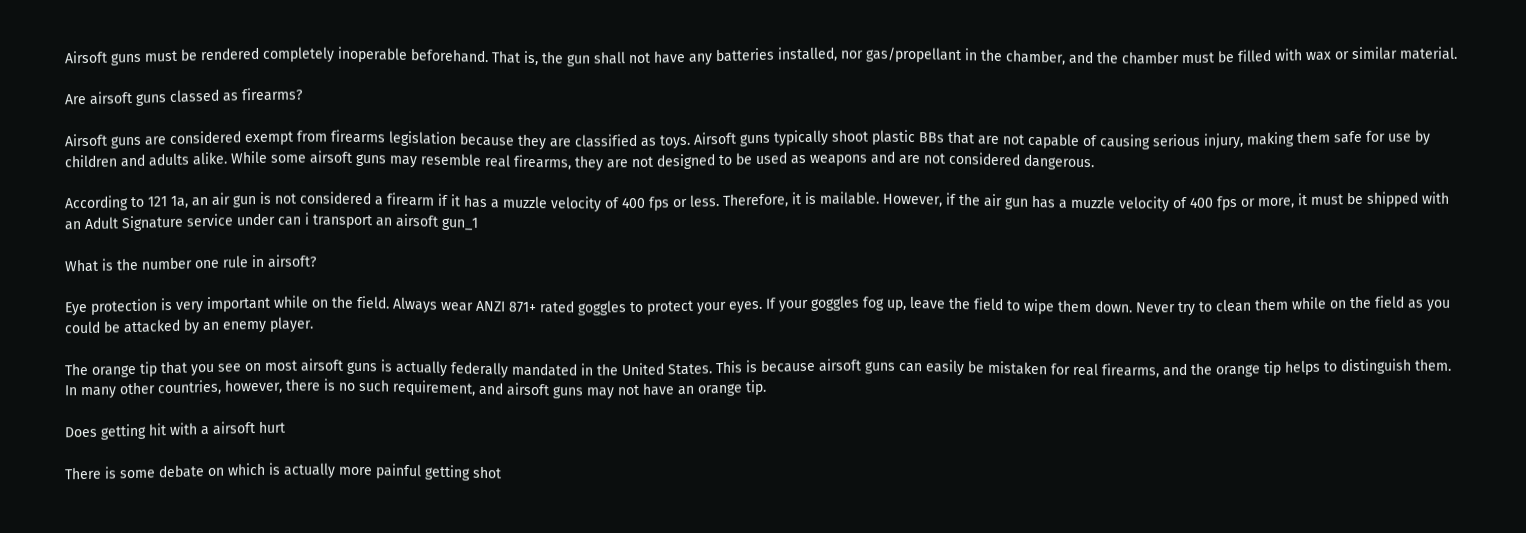Airsoft guns must be rendered completely inoperable beforehand. That is, the gun shall not have any batteries installed, nor gas/propellant in the chamber, and the chamber must be filled with wax or similar material.

Are airsoft guns classed as firearms?

Airsoft guns are considered exempt from firearms legislation because they are classified as toys. Airsoft guns typically shoot plastic BBs that are not capable of causing serious injury, making them safe for use by children and adults alike. While some airsoft guns may resemble real firearms, they are not designed to be used as weapons and are not considered dangerous.

According to 121 1a, an air gun is not considered a firearm if it has a muzzle velocity of 400 fps or less. Therefore, it is mailable. However, if the air gun has a muzzle velocity of 400 fps or more, it must be shipped with an Adult Signature service under can i transport an airsoft gun_1

What is the number one rule in airsoft?

Eye protection is very important while on the field. Always wear ANZI 871+ rated goggles to protect your eyes. If your goggles fog up, leave the field to wipe them down. Never try to clean them while on the field as you could be attacked by an enemy player.

The orange tip that you see on most airsoft guns is actually federally mandated in the United States. This is because airsoft guns can easily be mistaken for real firearms, and the orange tip helps to distinguish them. In many other countries, however, there is no such requirement, and airsoft guns may not have an orange tip.

Does getting hit with a airsoft hurt

There is some debate on which is actually more painful getting shot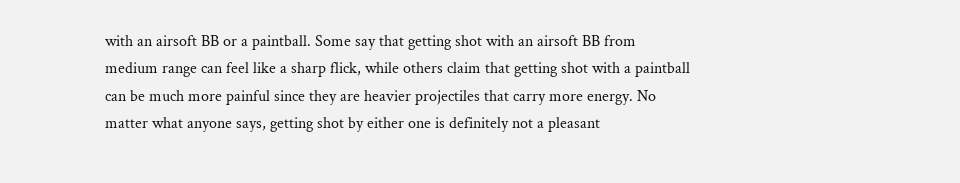with an airsoft BB or a paintball. Some say that getting shot with an airsoft BB from medium range can feel like a sharp flick, while others claim that getting shot with a paintball can be much more painful since they are heavier projectiles that carry more energy. No matter what anyone says, getting shot by either one is definitely not a pleasant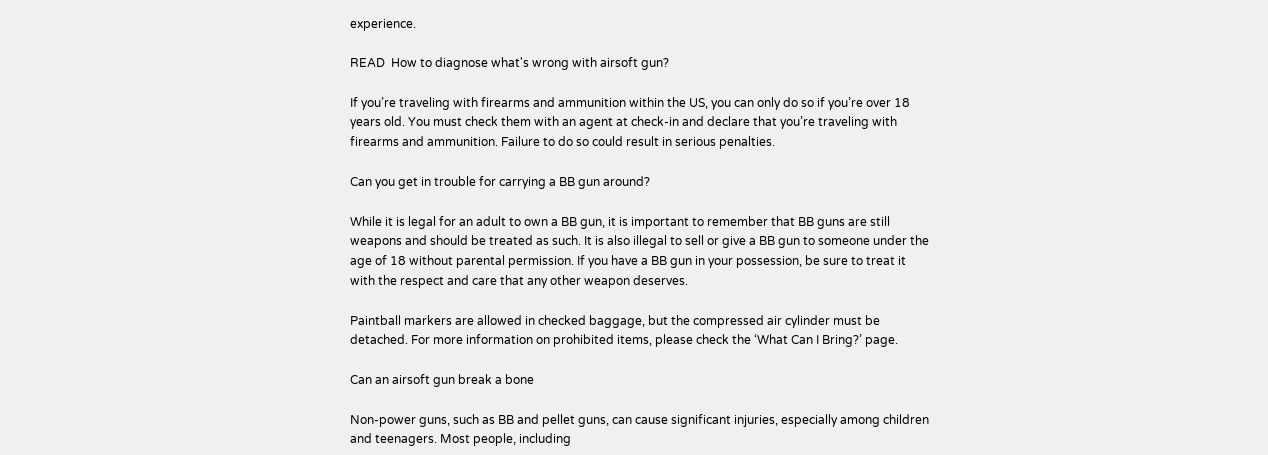experience.

READ  How to diagnose what's wrong with airsoft gun?

If you’re traveling with firearms and ammunition within the US, you can only do so if you’re over 18 years old. You must check them with an agent at check-in and declare that you’re traveling with firearms and ammunition. Failure to do so could result in serious penalties.

Can you get in trouble for carrying a BB gun around?

While it is legal for an adult to own a BB gun, it is important to remember that BB guns are still weapons and should be treated as such. It is also illegal to sell or give a BB gun to someone under the age of 18 without parental permission. If you have a BB gun in your possession, be sure to treat it with the respect and care that any other weapon deserves.

Paintball markers are allowed in checked baggage, but the compressed air cylinder must be detached. For more information on prohibited items, please check the ‘What Can I Bring?’ page.

Can an airsoft gun break a bone

Non-power guns, such as BB and pellet guns, can cause significant injuries, especially among children and teenagers. Most people, including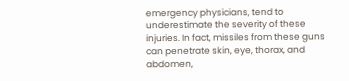emergency physicians, tend to underestimate the severity of these injuries. In fact, missiles from these guns can penetrate skin, eye, thorax, and abdomen,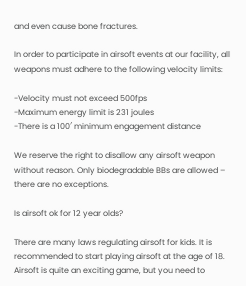and even cause bone fractures.

In order to participate in airsoft events at our facility, all weapons must adhere to the following velocity limits:

-Velocity must not exceed 500fps
-Maximum energy limit is 231 joules
-There is a 100′ minimum engagement distance

We reserve the right to disallow any airsoft weapon without reason. Only biodegradable BBs are allowed – there are no exceptions.

Is airsoft ok for 12 year olds?

There are many laws regulating airsoft for kids. It is recommended to start playing airsoft at the age of 18. Airsoft is quite an exciting game, but you need to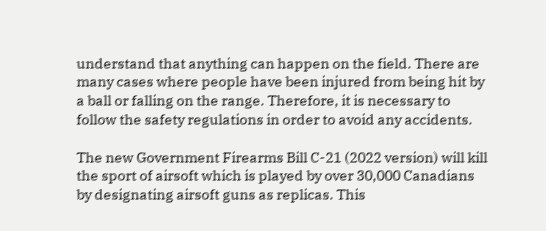understand that anything can happen on the field. There are many cases where people have been injured from being hit by a ball or falling on the range. Therefore, it is necessary to follow the safety regulations in order to avoid any accidents.

The new Government Firearms Bill C-21 (2022 version) will kill the sport of airsoft which is played by over 30,000 Canadians by designating airsoft guns as replicas. This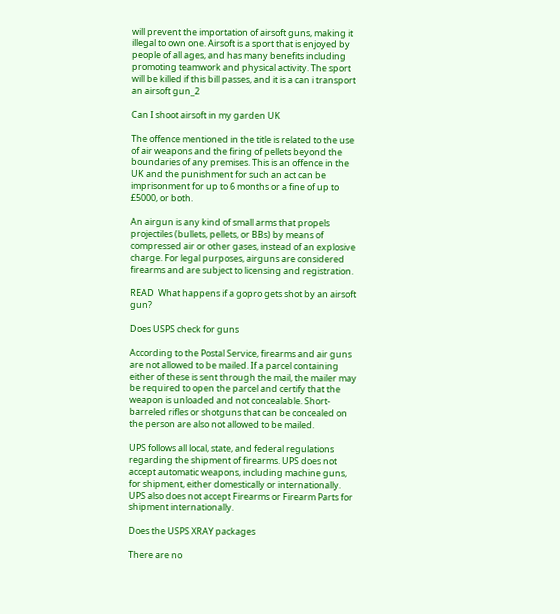will prevent the importation of airsoft guns, making it illegal to own one. Airsoft is a sport that is enjoyed by people of all ages, and has many benefits including promoting teamwork and physical activity. The sport will be killed if this bill passes, and it is a can i transport an airsoft gun_2

Can I shoot airsoft in my garden UK

The offence mentioned in the title is related to the use of air weapons and the firing of pellets beyond the boundaries of any premises. This is an offence in the UK and the punishment for such an act can be imprisonment for up to 6 months or a fine of up to £5000, or both.

An airgun is any kind of small arms that propels projectiles (bullets, pellets, or BBs) by means of compressed air or other gases, instead of an explosive charge. For legal purposes, airguns are considered firearms and are subject to licensing and registration.

READ  What happens if a gopro gets shot by an airsoft gun?

Does USPS check for guns

According to the Postal Service, firearms and air guns are not allowed to be mailed. If a parcel containing either of these is sent through the mail, the mailer may be required to open the parcel and certify that the weapon is unloaded and not concealable. Short-barreled rifles or shotguns that can be concealed on the person are also not allowed to be mailed.

UPS follows all local, state, and federal regulations regarding the shipment of firearms. UPS does not accept automatic weapons, including machine guns, for shipment, either domestically or internationally. UPS also does not accept Firearms or Firearm Parts for shipment internationally.

Does the USPS XRAY packages

There are no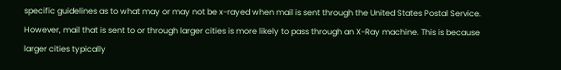specific guidelines as to what may or may not be x-rayed when mail is sent through the United States Postal Service. However, mail that is sent to or through larger cities is more likely to pass through an X-Ray machine. This is because larger cities typically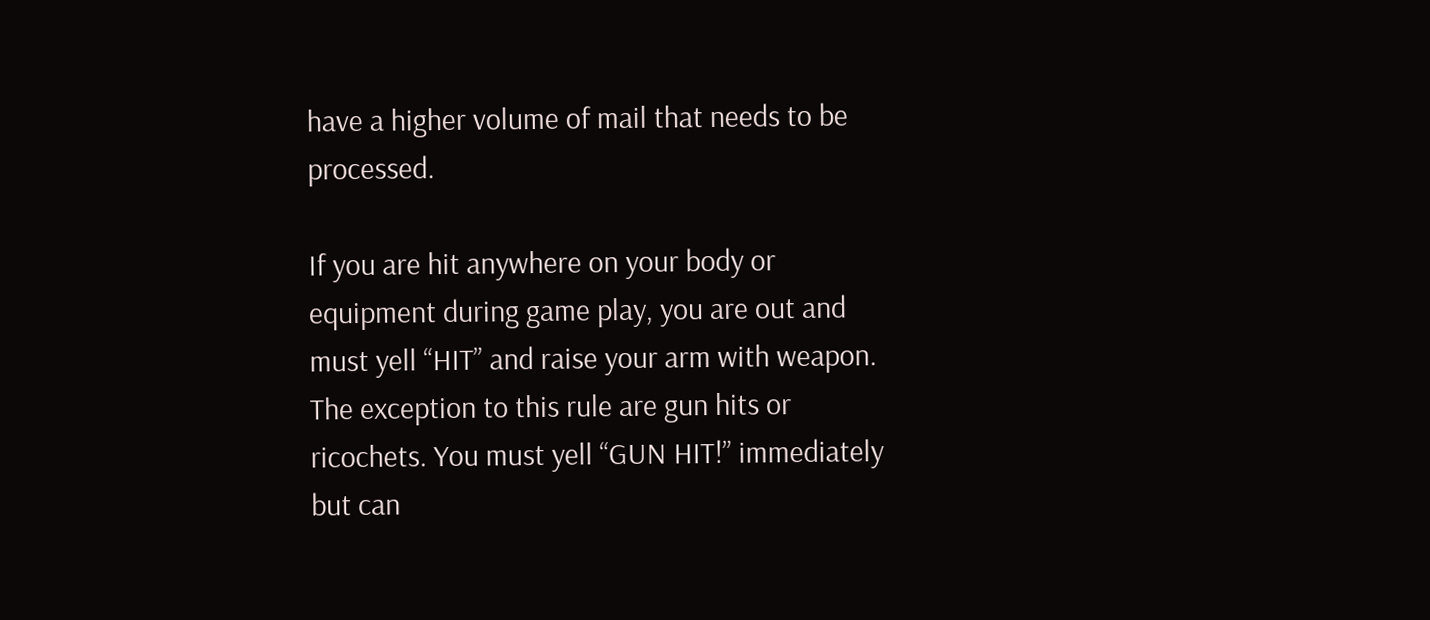have a higher volume of mail that needs to be processed.

If you are hit anywhere on your body or equipment during game play, you are out and must yell “HIT” and raise your arm with weapon. The exception to this rule are gun hits or ricochets. You must yell “GUN HIT!” immediately but can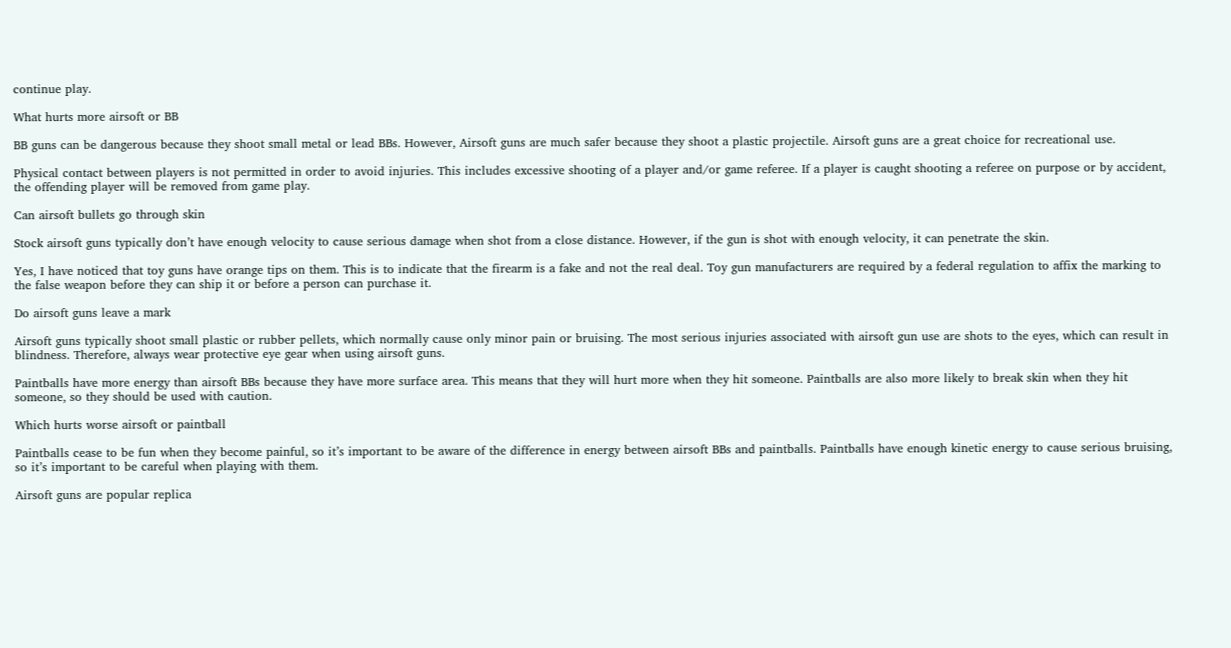continue play.

What hurts more airsoft or BB

BB guns can be dangerous because they shoot small metal or lead BBs. However, Airsoft guns are much safer because they shoot a plastic projectile. Airsoft guns are a great choice for recreational use.

Physical contact between players is not permitted in order to avoid injuries. This includes excessive shooting of a player and/or game referee. If a player is caught shooting a referee on purpose or by accident, the offending player will be removed from game play.

Can airsoft bullets go through skin

Stock airsoft guns typically don’t have enough velocity to cause serious damage when shot from a close distance. However, if the gun is shot with enough velocity, it can penetrate the skin.

Yes, I have noticed that toy guns have orange tips on them. This is to indicate that the firearm is a fake and not the real deal. Toy gun manufacturers are required by a federal regulation to affix the marking to the false weapon before they can ship it or before a person can purchase it.

Do airsoft guns leave a mark

Airsoft guns typically shoot small plastic or rubber pellets, which normally cause only minor pain or bruising. The most serious injuries associated with airsoft gun use are shots to the eyes, which can result in blindness. Therefore, always wear protective eye gear when using airsoft guns.

Paintballs have more energy than airsoft BBs because they have more surface area. This means that they will hurt more when they hit someone. Paintballs are also more likely to break skin when they hit someone, so they should be used with caution.

Which hurts worse airsoft or paintball

Paintballs cease to be fun when they become painful, so it’s important to be aware of the difference in energy between airsoft BBs and paintballs. Paintballs have enough kinetic energy to cause serious bruising, so it’s important to be careful when playing with them.

Airsoft guns are popular replica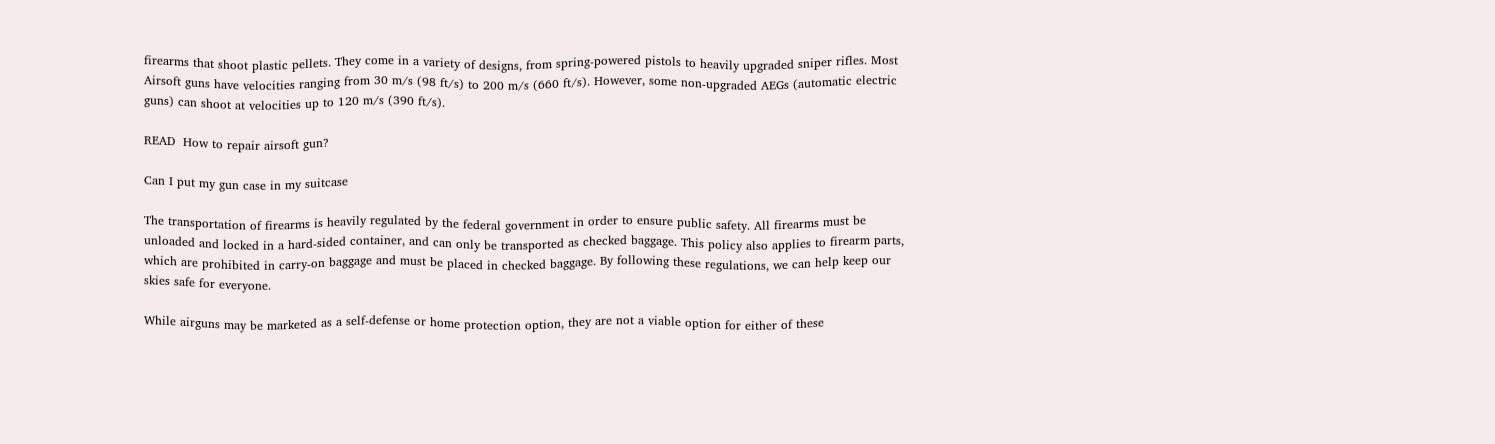firearms that shoot plastic pellets. They come in a variety of designs, from spring-powered pistols to heavily upgraded sniper rifles. Most Airsoft guns have velocities ranging from 30 m/s (98 ft/s) to 200 m/s (660 ft/s). However, some non-upgraded AEGs (automatic electric guns) can shoot at velocities up to 120 m/s (390 ft/s).

READ  How to repair airsoft gun?

Can I put my gun case in my suitcase

The transportation of firearms is heavily regulated by the federal government in order to ensure public safety. All firearms must be unloaded and locked in a hard-sided container, and can only be transported as checked baggage. This policy also applies to firearm parts, which are prohibited in carry-on baggage and must be placed in checked baggage. By following these regulations, we can help keep our skies safe for everyone.

While airguns may be marketed as a self-defense or home protection option, they are not a viable option for either of these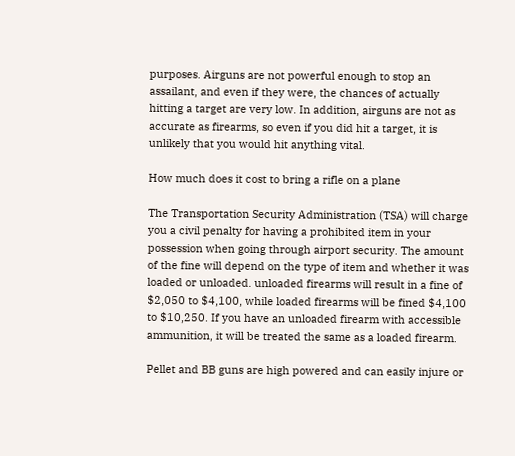purposes. Airguns are not powerful enough to stop an assailant, and even if they were, the chances of actually hitting a target are very low. In addition, airguns are not as accurate as firearms, so even if you did hit a target, it is unlikely that you would hit anything vital.

How much does it cost to bring a rifle on a plane

The Transportation Security Administration (TSA) will charge you a civil penalty for having a prohibited item in your possession when going through airport security. The amount of the fine will depend on the type of item and whether it was loaded or unloaded. unloaded firearms will result in a fine of $2,050 to $4,100, while loaded firearms will be fined $4,100 to $10,250. If you have an unloaded firearm with accessible ammunition, it will be treated the same as a loaded firearm.

Pellet and BB guns are high powered and can easily injure or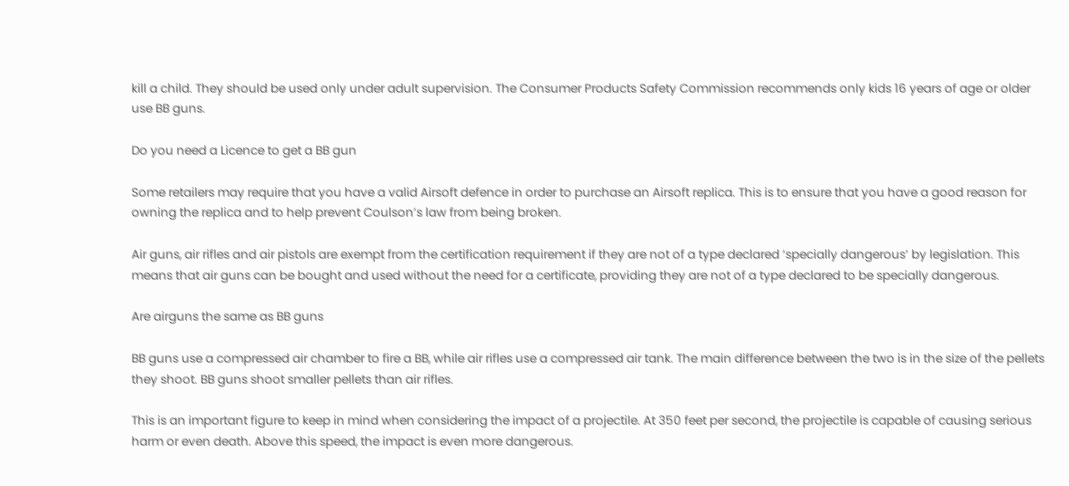kill a child. They should be used only under adult supervision. The Consumer Products Safety Commission recommends only kids 16 years of age or older use BB guns.

Do you need a Licence to get a BB gun

Some retailers may require that you have a valid Airsoft defence in order to purchase an Airsoft replica. This is to ensure that you have a good reason for owning the replica and to help prevent Coulson’s law from being broken.

Air guns, air rifles and air pistols are exempt from the certification requirement if they are not of a type declared ‘specially dangerous’ by legislation. This means that air guns can be bought and used without the need for a certificate, providing they are not of a type declared to be specially dangerous.

Are airguns the same as BB guns

BB guns use a compressed air chamber to fire a BB, while air rifles use a compressed air tank. The main difference between the two is in the size of the pellets they shoot. BB guns shoot smaller pellets than air rifles.

This is an important figure to keep in mind when considering the impact of a projectile. At 350 feet per second, the projectile is capable of causing serious harm or even death. Above this speed, the impact is even more dangerous.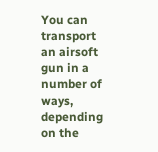You can transport an airsoft gun in a number of ways, depending on the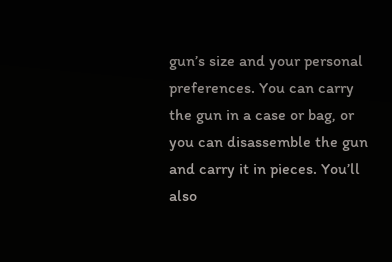gun’s size and your personal preferences. You can carry the gun in a case or bag, or you can disassemble the gun and carry it in pieces. You’ll also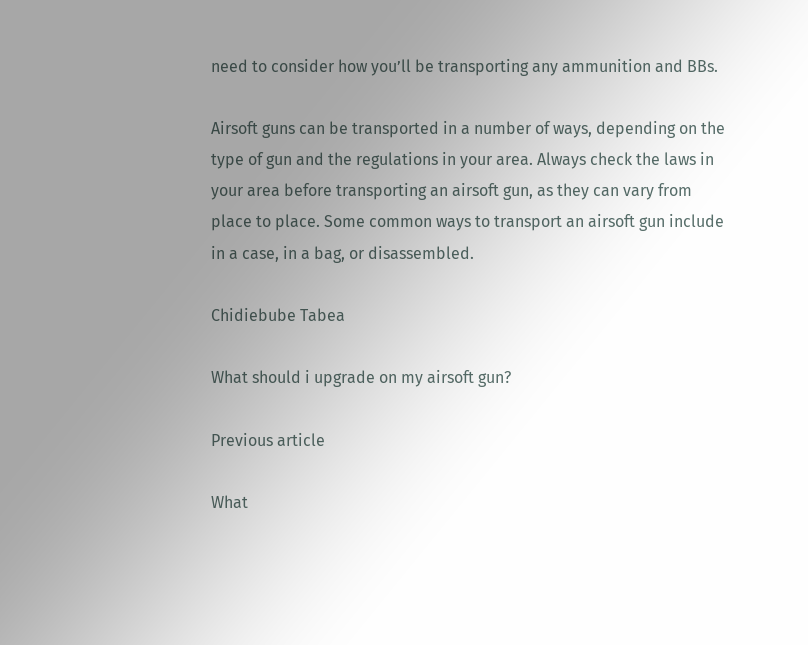need to consider how you’ll be transporting any ammunition and BBs.

Airsoft guns can be transported in a number of ways, depending on the type of gun and the regulations in your area. Always check the laws in your area before transporting an airsoft gun, as they can vary from place to place. Some common ways to transport an airsoft gun include in a case, in a bag, or disassembled.

Chidiebube Tabea

What should i upgrade on my airsoft gun?

Previous article

What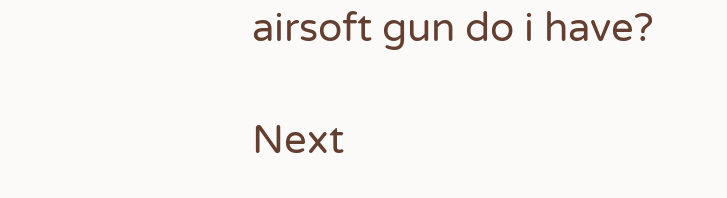airsoft gun do i have?

Next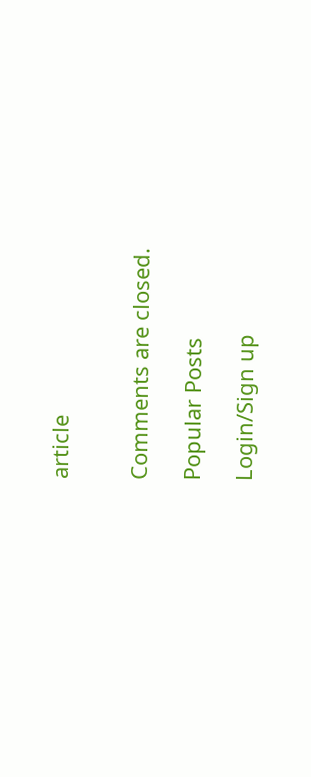article


Comments are closed.

Popular Posts

Login/Sign up